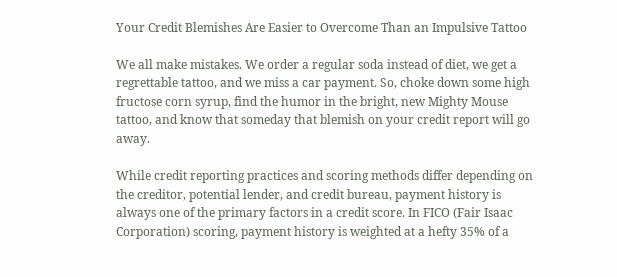Your Credit Blemishes Are Easier to Overcome Than an Impulsive Tattoo

We all make mistakes. We order a regular soda instead of diet, we get a regrettable tattoo, and we miss a car payment. So, choke down some high fructose corn syrup, find the humor in the bright, new Mighty Mouse tattoo, and know that someday that blemish on your credit report will go away.

While credit reporting practices and scoring methods differ depending on the creditor, potential lender, and credit bureau, payment history is always one of the primary factors in a credit score. In FICO (Fair Isaac Corporation) scoring, payment history is weighted at a hefty 35% of a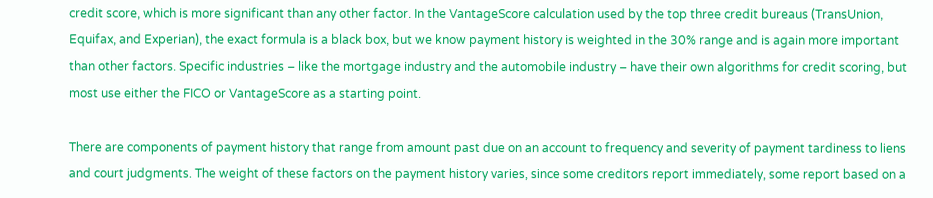credit score, which is more significant than any other factor. In the VantageScore calculation used by the top three credit bureaus (TransUnion, Equifax, and Experian), the exact formula is a black box, but we know payment history is weighted in the 30% range and is again more important than other factors. Specific industries – like the mortgage industry and the automobile industry – have their own algorithms for credit scoring, but most use either the FICO or VantageScore as a starting point.

There are components of payment history that range from amount past due on an account to frequency and severity of payment tardiness to liens and court judgments. The weight of these factors on the payment history varies, since some creditors report immediately, some report based on a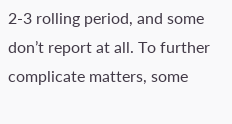2-3 rolling period, and some don’t report at all. To further complicate matters, some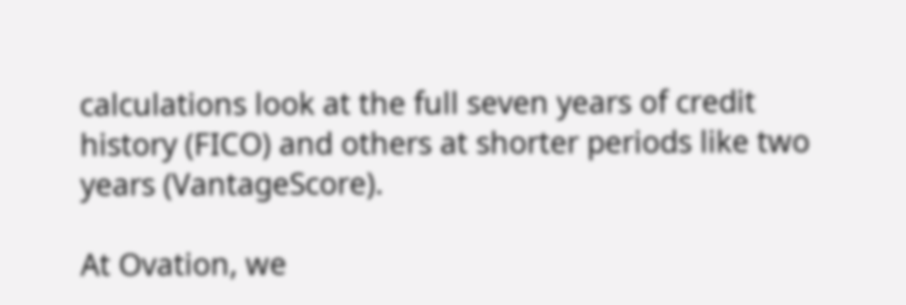calculations look at the full seven years of credit history (FICO) and others at shorter periods like two years (VantageScore).

At Ovation, we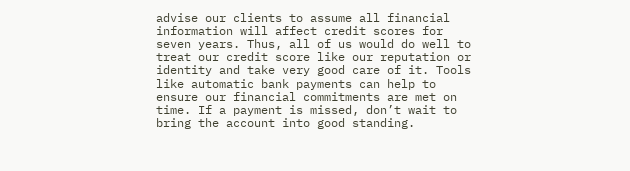advise our clients to assume all financial information will affect credit scores for seven years. Thus, all of us would do well to treat our credit score like our reputation or identity and take very good care of it. Tools like automatic bank payments can help to ensure our financial commitments are met on time. If a payment is missed, don’t wait to bring the account into good standing.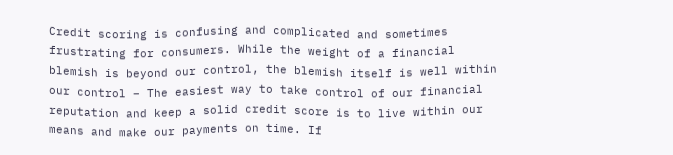Credit scoring is confusing and complicated and sometimes frustrating for consumers. While the weight of a financial blemish is beyond our control, the blemish itself is well within our control – The easiest way to take control of our financial reputation and keep a solid credit score is to live within our means and make our payments on time. If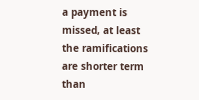a payment is missed, at least the ramifications are shorter term than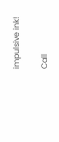impulsive ink!

Call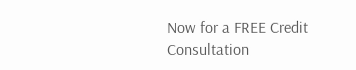Now for a FREE Credit Consultation